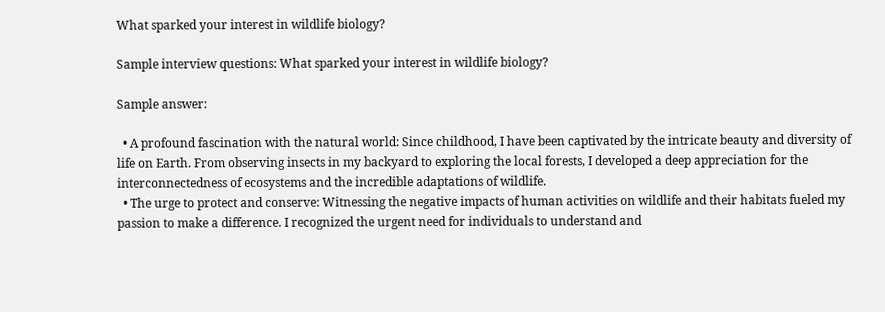What sparked your interest in wildlife biology?

Sample interview questions: What sparked your interest in wildlife biology?

Sample answer:

  • A profound fascination with the natural world: Since childhood, I have been captivated by the intricate beauty and diversity of life on Earth. From observing insects in my backyard to exploring the local forests, I developed a deep appreciation for the interconnectedness of ecosystems and the incredible adaptations of wildlife.
  • The urge to protect and conserve: Witnessing the negative impacts of human activities on wildlife and their habitats fueled my passion to make a difference. I recognized the urgent need for individuals to understand and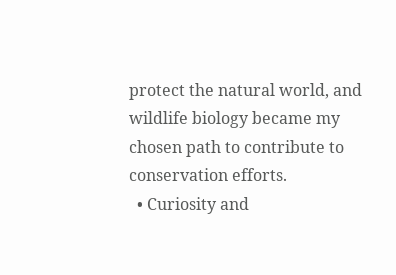protect the natural world, and wildlife biology became my chosen path to contribute to conservation efforts.
  • Curiosity and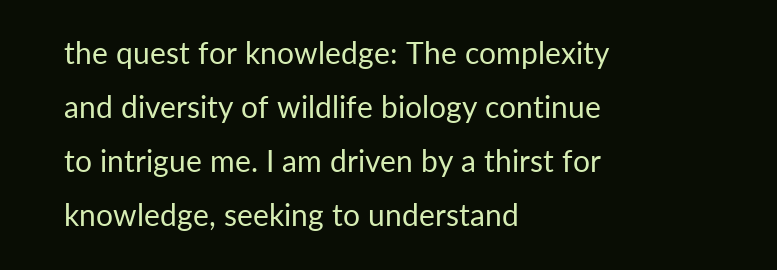the quest for knowledge: The complexity and diversity of wildlife biology continue to intrigue me. I am driven by a thirst for knowledge, seeking to understand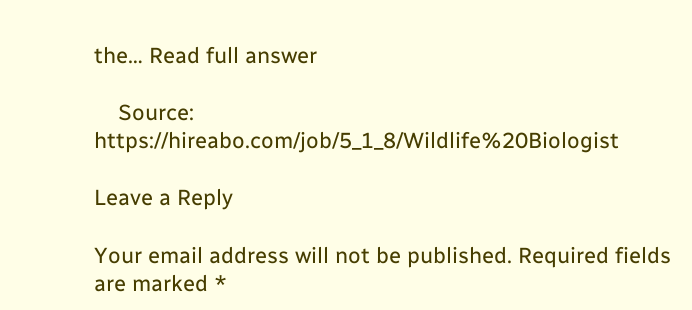the… Read full answer

    Source: https://hireabo.com/job/5_1_8/Wildlife%20Biologist

Leave a Reply

Your email address will not be published. Required fields are marked *